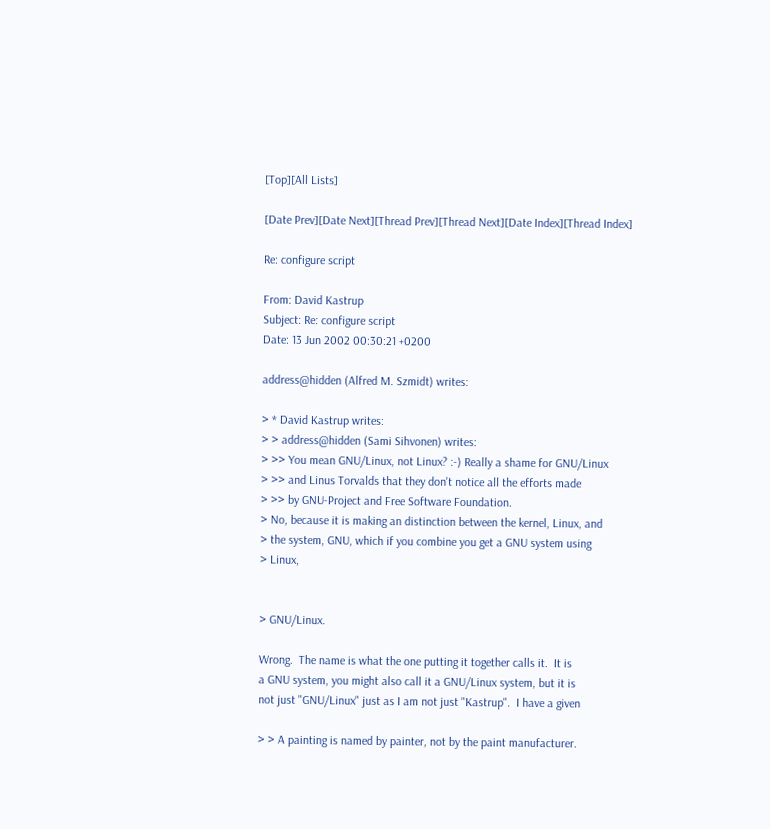[Top][All Lists]

[Date Prev][Date Next][Thread Prev][Thread Next][Date Index][Thread Index]

Re: configure script

From: David Kastrup
Subject: Re: configure script
Date: 13 Jun 2002 00:30:21 +0200

address@hidden (Alfred M. Szmidt) writes:

> * David Kastrup writes:
> > address@hidden (Sami Sihvonen) writes:
> >> You mean GNU/Linux, not Linux? :-) Really a shame for GNU/Linux
> >> and Linus Torvalds that they don't notice all the efforts made
> >> by GNU-Project and Free Software Foundation.
> No, because it is making an distinction between the kernel, Linux, and
> the system, GNU, which if you combine you get a GNU system using
> Linux,


> GNU/Linux.

Wrong.  The name is what the one putting it together calls it.  It is
a GNU system, you might also call it a GNU/Linux system, but it is
not just "GNU/Linux" just as I am not just "Kastrup".  I have a given

> > A painting is named by painter, not by the paint manufacturer.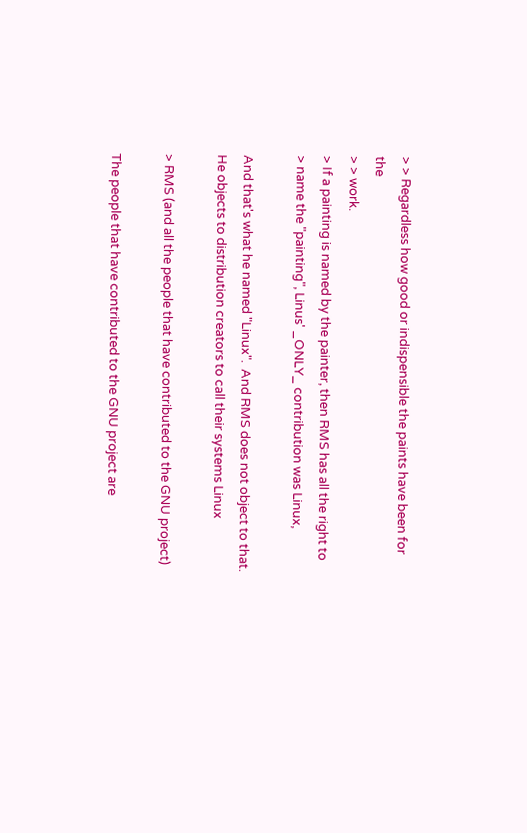> > Regardless how good or indispensible the paints have been for the
> > work.
> If a painting is named by the painter, then RMS has all the right to
> name the "painting", Linus' _ONLY_ contribution was Linux,

And that's what he named "Linux".  And RMS does not object to that.
He objects to distribution creators to call their systems Linux

> RMS (and all the people that have contributed to the GNU project)

The people that have contributed to the GNU project are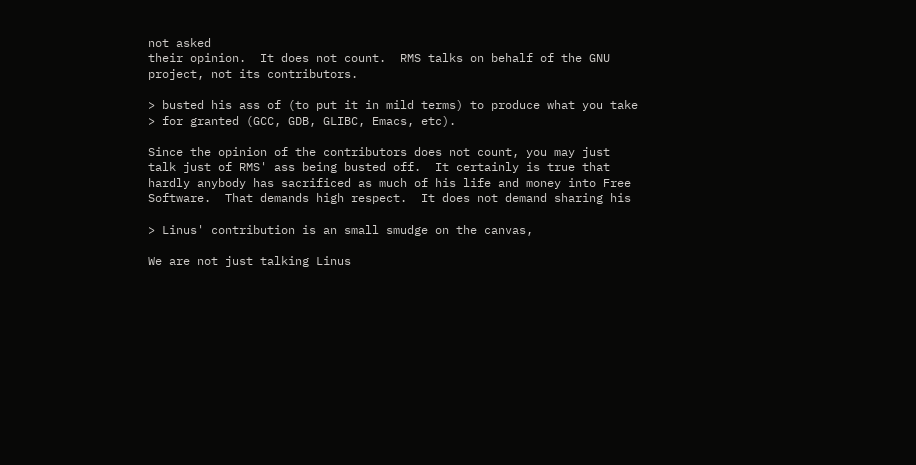not asked
their opinion.  It does not count.  RMS talks on behalf of the GNU
project, not its contributors.

> busted his ass of (to put it in mild terms) to produce what you take
> for granted (GCC, GDB, GLIBC, Emacs, etc).

Since the opinion of the contributors does not count, you may just
talk just of RMS' ass being busted off.  It certainly is true that
hardly anybody has sacrificed as much of his life and money into Free
Software.  That demands high respect.  It does not demand sharing his

> Linus' contribution is an small smudge on the canvas,

We are not just talking Linus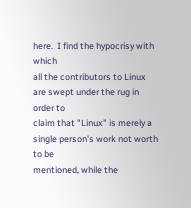here.  I find the hypocrisy with which
all the contributors to Linux are swept under the rug in order to
claim that "Linux" is merely a single person's work not worth to be
mentioned, while the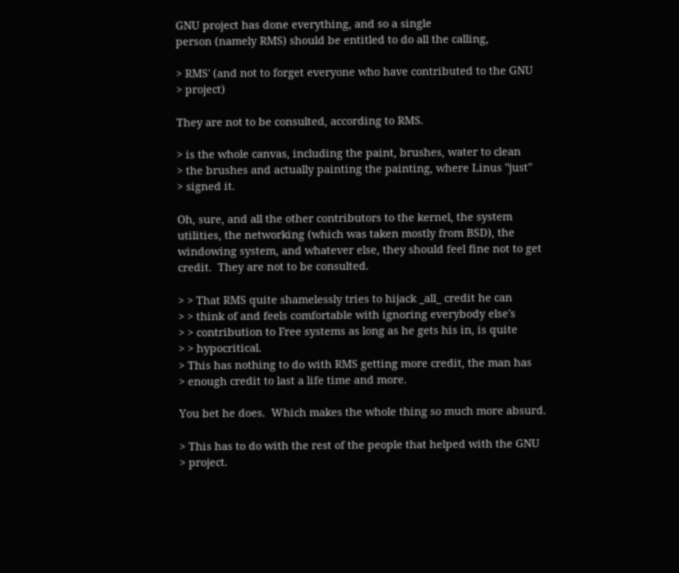GNU project has done everything, and so a single
person (namely RMS) should be entitled to do all the calling,

> RMS' (and not to forget everyone who have contributed to the GNU
> project)

They are not to be consulted, according to RMS.

> is the whole canvas, including the paint, brushes, water to clean
> the brushes and actually painting the painting, where Linus "just"
> signed it.

Oh, sure, and all the other contributors to the kernel, the system
utilities, the networking (which was taken mostly from BSD), the
windowing system, and whatever else, they should feel fine not to get
credit.  They are not to be consulted.

> > That RMS quite shamelessly tries to hijack _all_ credit he can
> > think of and feels comfortable with ignoring everybody else's
> > contribution to Free systems as long as he gets his in, is quite
> > hypocritical.
> This has nothing to do with RMS getting more credit, the man has
> enough credit to last a life time and more.

You bet he does.  Which makes the whole thing so much more absurd.

> This has to do with the rest of the people that helped with the GNU
> project.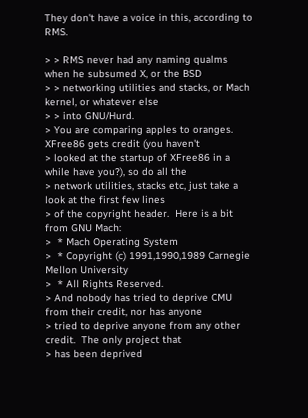They don't have a voice in this, according to RMS.

> > RMS never had any naming qualms when he subsumed X, or the BSD
> > networking utilities and stacks, or Mach kernel, or whatever else
> > into GNU/Hurd.
> You are comparing apples to oranges.  XFree86 gets credit (you haven't
> looked at the startup of XFree86 in a while have you?), so do all the
> network utilities, stacks etc, just take a look at the first few lines
> of the copyright header.  Here is a bit from GNU Mach:
>  * Mach Operating System
>  * Copyright (c) 1991,1990,1989 Carnegie Mellon University
>  * All Rights Reserved.
> And nobody has tried to deprive CMU from their credit, nor has anyone
> tried to deprive anyone from any other credit.  The only project that
> has been deprived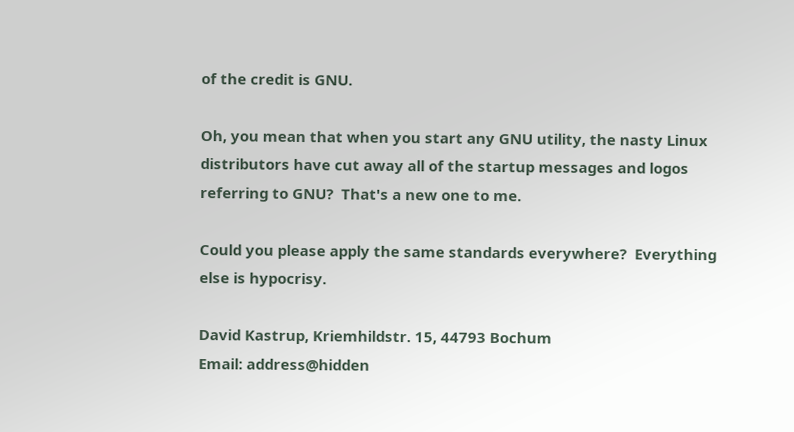of the credit is GNU.

Oh, you mean that when you start any GNU utility, the nasty Linux
distributors have cut away all of the startup messages and logos
referring to GNU?  That's a new one to me.

Could you please apply the same standards everywhere?  Everything
else is hypocrisy.

David Kastrup, Kriemhildstr. 15, 44793 Bochum
Email: address@hidden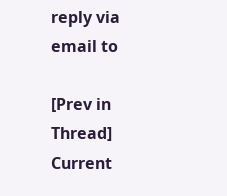reply via email to

[Prev in Thread] Current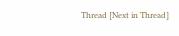Thread [Next in Thread]